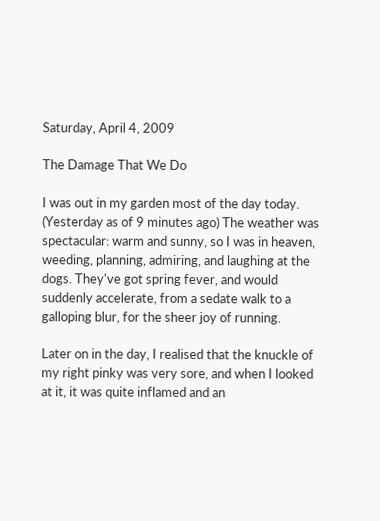Saturday, April 4, 2009

The Damage That We Do

I was out in my garden most of the day today. (Yesterday as of 9 minutes ago) The weather was spectacular: warm and sunny, so I was in heaven, weeding, planning, admiring, and laughing at the dogs. They've got spring fever, and would suddenly accelerate, from a sedate walk to a galloping blur, for the sheer joy of running.

Later on in the day, I realised that the knuckle of my right pinky was very sore, and when I looked at it, it was quite inflamed and an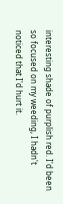interesting shade of purplish red. I'd been so focused on my weeding, I hadn't noticed that I'd hurt it.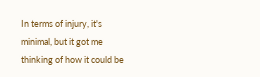In terms of injury, it's minimal, but it got me thinking of how it could be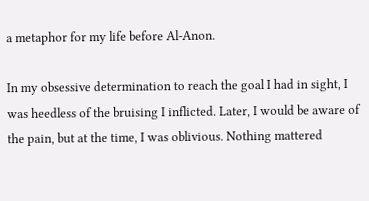a metaphor for my life before Al-Anon.

In my obsessive determination to reach the goal I had in sight, I was heedless of the bruising I inflicted. Later, I would be aware of the pain, but at the time, I was oblivious. Nothing mattered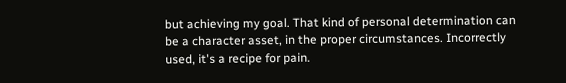but achieving my goal. That kind of personal determination can be a character asset, in the proper circumstances. Incorrectly used, it's a recipe for pain.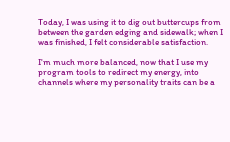Today, I was using it to dig out buttercups from between the garden edging and sidewalk; when I was finished, I felt considerable satisfaction.

I'm much more balanced, now that I use my program tools to redirect my energy, into channels where my personality traits can be a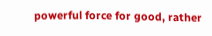powerful force for good, rather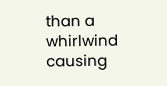than a whirlwind causing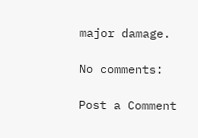major damage.

No comments:

Post a Comment